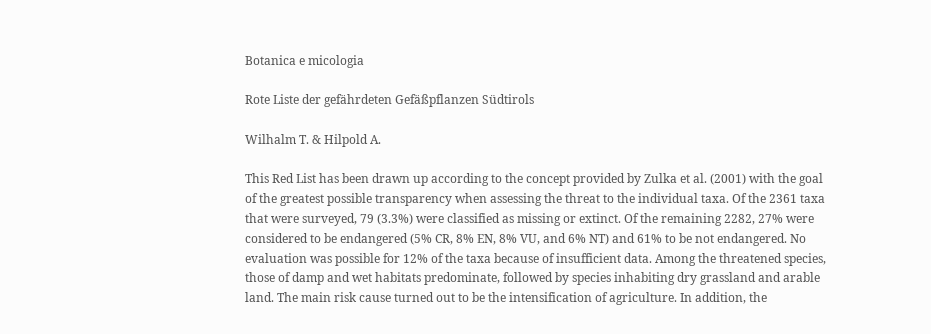Botanica e micologia

Rote Liste der gefährdeten Gefäßpflanzen Südtirols

Wilhalm T. & Hilpold A.

This Red List has been drawn up according to the concept provided by Zulka et al. (2001) with the goal of the greatest possible transparency when assessing the threat to the individual taxa. Of the 2361 taxa that were surveyed, 79 (3.3%) were classified as missing or extinct. Of the remaining 2282, 27% were considered to be endangered (5% CR, 8% EN, 8% VU, and 6% NT) and 61% to be not endangered. No evaluation was possible for 12% of the taxa because of insufficient data. Among the threatened species, those of damp and wet habitats predominate, followed by species inhabiting dry grassland and arable land. The main risk cause turned out to be the intensification of agriculture. In addition, the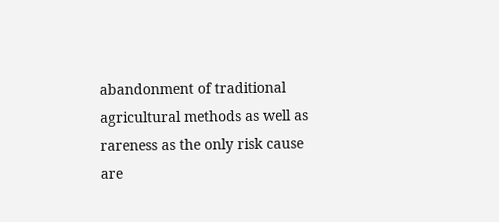abandonment of traditional agricultural methods as well as rareness as the only risk cause are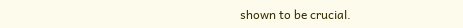shown to be crucial.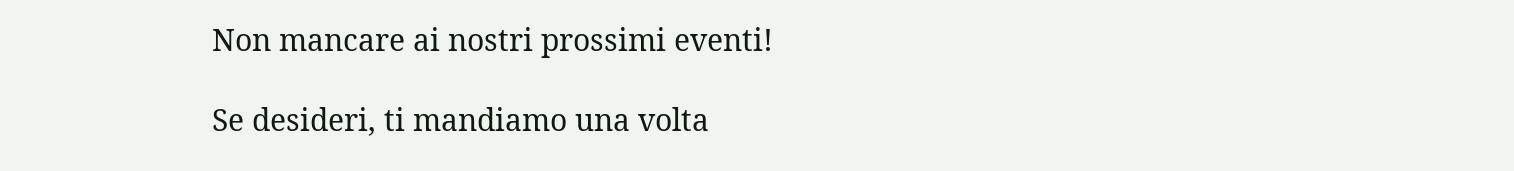Non mancare ai nostri prossimi eventi!

Se desideri, ti mandiamo una volta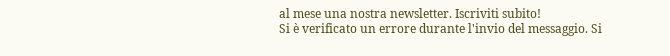al mese una nostra newsletter. Iscriviti subito!
Si è verificato un errore durante l'invio del messaggio. Si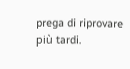prega di riprovare più tardi.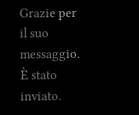Grazie per il suo messaggio. È stato inviato.